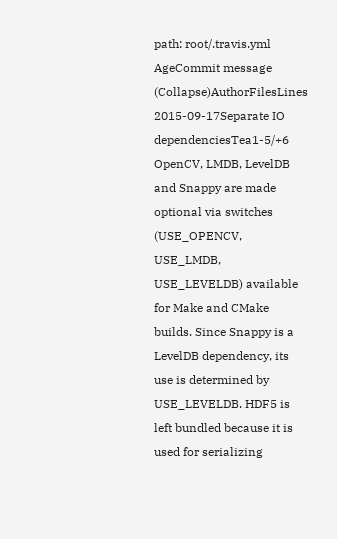path: root/.travis.yml
AgeCommit message (Collapse)AuthorFilesLines
2015-09-17Separate IO dependenciesTea1-5/+6
OpenCV, LMDB, LevelDB and Snappy are made optional via switches (USE_OPENCV, USE_LMDB, USE_LEVELDB) available for Make and CMake builds. Since Snappy is a LevelDB dependency, its use is determined by USE_LEVELDB. HDF5 is left bundled because it is used for serializing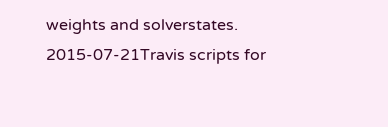weights and solverstates.
2015-07-21Travis scripts for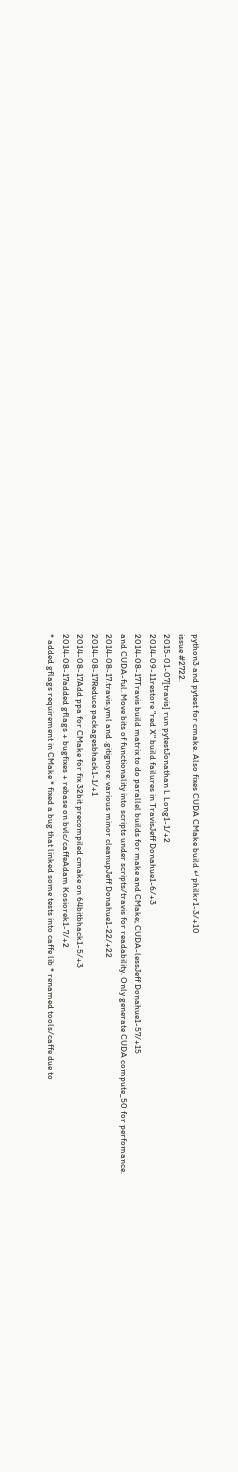python3 and pytest for cmake. Also fixes CUDA CMake build ↵philkr1-3/+10
issue #2722.
2015-01-07[travis] run pytestJonathan L Long1-1/+2
2014-09-11restore "red X" build failures in TravisJeff Donahue1-6/+3
2014-08-17Travis build matrix to do parallel builds for make and CMake; CUDA-lessJeff Donahue1-57/+15
and CUDA-ful. Move bits of functionality into scripts under scripts/travis for readability. Only generate CUDA compute_50 for perfomance.
2014-08-17.travis.yml and .gitignore: various minor cleanupJeff Donahue1-22/+22
2014-08-17Reduce packagesbhack1-1/+1
2014-08-17Add ppa for CMake for fix 32bit precompiled cmake on 64bitbhack1-5/+3
2014-08-17added gflags + bugfixes + rebase on bvlc/caffeAdam Kosiorek1-7/+2
* added gflags requirement in CMake * fixed a bug that linked some tests into caffe lib * renamed tools/caffe due to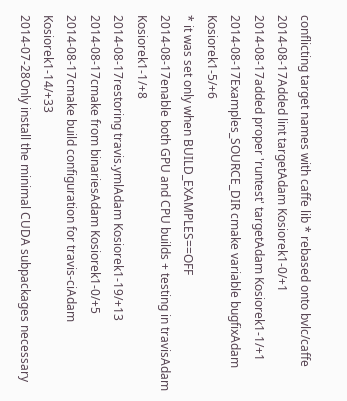conflicting target names with caffe lib * rebased onto bvlc/caffe
2014-08-17Added lint targetAdam Kosiorek1-0/+1
2014-08-17added proper 'runtest' targetAdam Kosiorek1-1/+1
2014-08-17Examples_SOURCE_DIR cmake variable bugfixAdam Kosiorek1-5/+6
* it was set only when BUILD_EXAMPLES==OFF
2014-08-17enable both GPU and CPU builds + testing in travisAdam Kosiorek1-1/+8
2014-08-17restoring travis.ymlAdam Kosiorek1-19/+13
2014-08-17cmake from binariesAdam Kosiorek1-0/+5
2014-08-17cmake build configuration for travis-ciAdam Kosiorek1-14/+33
2014-07-28Only install the minimal CUDA subpackages necessary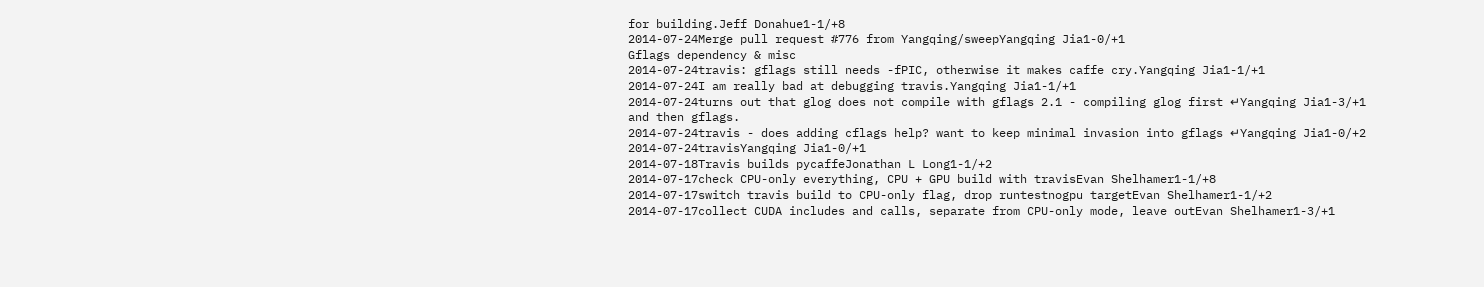for building.Jeff Donahue1-1/+8
2014-07-24Merge pull request #776 from Yangqing/sweepYangqing Jia1-0/+1
Gflags dependency & misc
2014-07-24travis: gflags still needs -fPIC, otherwise it makes caffe cry.Yangqing Jia1-1/+1
2014-07-24I am really bad at debugging travis.Yangqing Jia1-1/+1
2014-07-24turns out that glog does not compile with gflags 2.1 - compiling glog first ↵Yangqing Jia1-3/+1
and then gflags.
2014-07-24travis - does adding cflags help? want to keep minimal invasion into gflags ↵Yangqing Jia1-0/+2
2014-07-24travisYangqing Jia1-0/+1
2014-07-18Travis builds pycaffeJonathan L Long1-1/+2
2014-07-17check CPU-only everything, CPU + GPU build with travisEvan Shelhamer1-1/+8
2014-07-17switch travis build to CPU-only flag, drop runtestnogpu targetEvan Shelhamer1-1/+2
2014-07-17collect CUDA includes and calls, separate from CPU-only mode, leave outEvan Shelhamer1-3/+1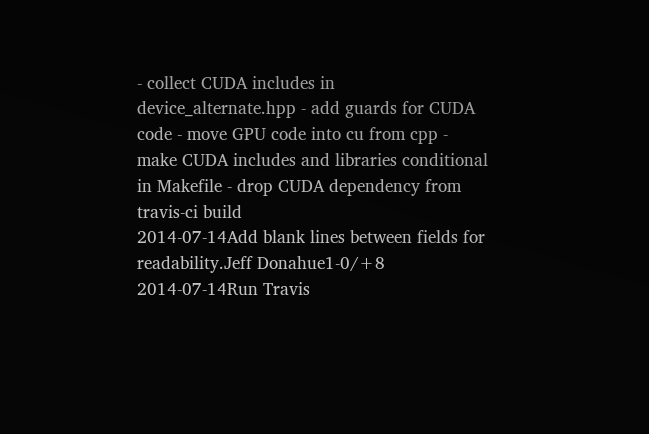- collect CUDA includes in device_alternate.hpp - add guards for CUDA code - move GPU code into cu from cpp - make CUDA includes and libraries conditional in Makefile - drop CUDA dependency from travis-ci build
2014-07-14Add blank lines between fields for readability.Jeff Donahue1-0/+8
2014-07-14Run Travis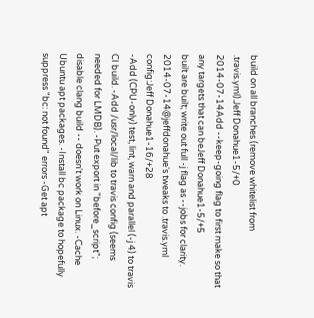build on all branches (remove whitelist from .travis.yml).Jeff Donahue1-5/+0
2014-07-14Add --keep-going flag to first make so that any targets that can beJeff Donahue1-5/+5
built are built; write out full -j flag as --jobs for clarity.
2014-07-14@jeffdonahue's tweaks to .travis.yml config:Jeff Donahue1-16/+28
-Add (CPU-only) test, lint, warn and parallel (-j 4) to travis CI build. -Add /usr/local/lib to travis config (seems needed for LMDB). -Put export in "before_script"; disable clang build -- doesn't work on Linux. -Cache Ubuntu apt packages. -Install bc package to hopefully suppress "bc: not found" errors -Get apt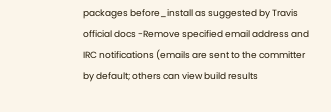packages before_install as suggested by Travis official docs -Remove specified email address and IRC notifications (emails are sent to the committer by default; others can view build results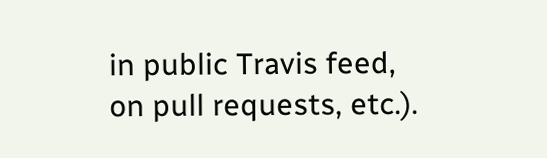in public Travis feed, on pull requests, etc.).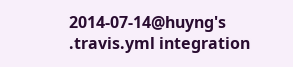2014-07-14@huyng's .travis.yml integration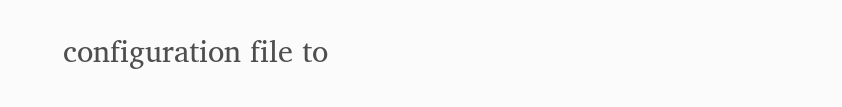configuration file to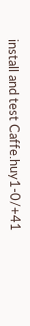install and test Caffe.huy1-0/+41